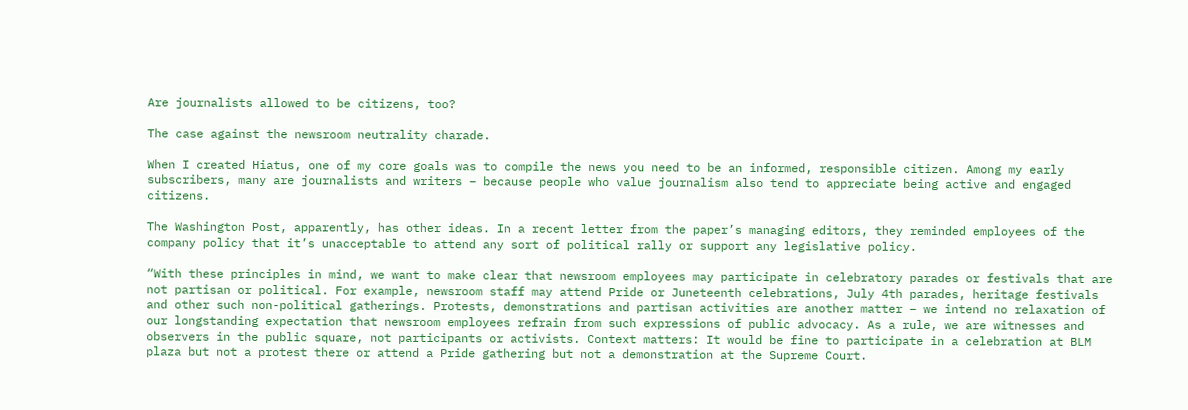Are journalists allowed to be citizens, too?

The case against the newsroom neutrality charade.

When I created Hiatus, one of my core goals was to compile the news you need to be an informed, responsible citizen. Among my early subscribers, many are journalists and writers – because people who value journalism also tend to appreciate being active and engaged citizens.

The Washington Post, apparently, has other ideas. In a recent letter from the paper’s managing editors, they reminded employees of the company policy that it’s unacceptable to attend any sort of political rally or support any legislative policy.

“With these principles in mind, we want to make clear that newsroom employees may participate in celebratory parades or festivals that are not partisan or political. For example, newsroom staff may attend Pride or Juneteenth celebrations, July 4th parades, heritage festivals and other such non-political gatherings. Protests, demonstrations and partisan activities are another matter – we intend no relaxation of our longstanding expectation that newsroom employees refrain from such expressions of public advocacy. As a rule, we are witnesses and observers in the public square, not participants or activists. Context matters: It would be fine to participate in a celebration at BLM plaza but not a protest there or attend a Pride gathering but not a demonstration at the Supreme Court.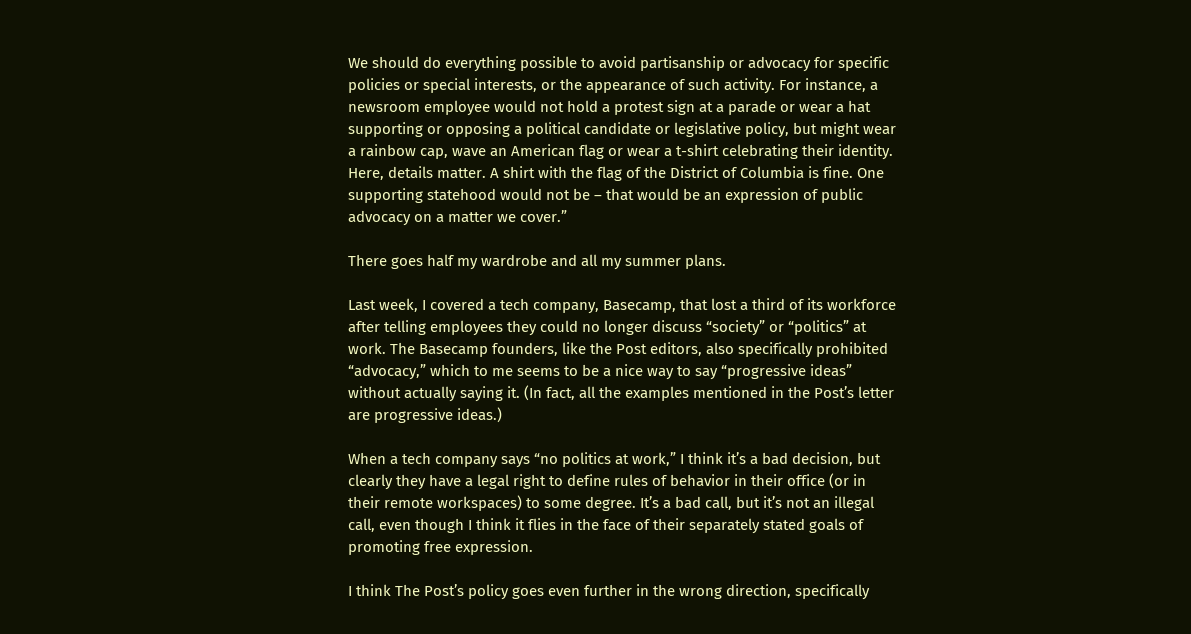We should do everything possible to avoid partisanship or advocacy for specific policies or special interests, or the appearance of such activity. For instance, a newsroom employee would not hold a protest sign at a parade or wear a hat supporting or opposing a political candidate or legislative policy, but might wear a rainbow cap, wave an American flag or wear a t-shirt celebrating their identity. Here, details matter. A shirt with the flag of the District of Columbia is fine. One supporting statehood would not be – that would be an expression of public advocacy on a matter we cover.”

There goes half my wardrobe and all my summer plans.

Last week, I covered a tech company, Basecamp, that lost a third of its workforce after telling employees they could no longer discuss “society” or “politics” at work. The Basecamp founders, like the Post editors, also specifically prohibited “advocacy,” which to me seems to be a nice way to say “progressive ideas” without actually saying it. (In fact, all the examples mentioned in the Post’s letter are progressive ideas.)

When a tech company says “no politics at work,” I think it’s a bad decision, but clearly they have a legal right to define rules of behavior in their office (or in their remote workspaces) to some degree. It’s a bad call, but it’s not an illegal call, even though I think it flies in the face of their separately stated goals of promoting free expression.

I think The Post’s policy goes even further in the wrong direction, specifically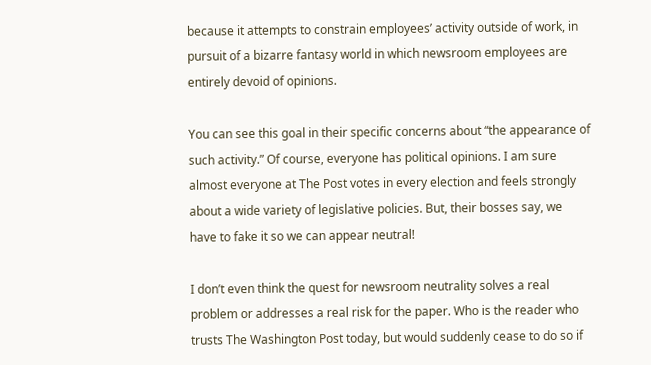because it attempts to constrain employees’ activity outside of work, in pursuit of a bizarre fantasy world in which newsroom employees are entirely devoid of opinions.

You can see this goal in their specific concerns about “the appearance of such activity.” Of course, everyone has political opinions. I am sure almost everyone at The Post votes in every election and feels strongly about a wide variety of legislative policies. But, their bosses say, we have to fake it so we can appear neutral!

I don’t even think the quest for newsroom neutrality solves a real problem or addresses a real risk for the paper. Who is the reader who trusts The Washington Post today, but would suddenly cease to do so if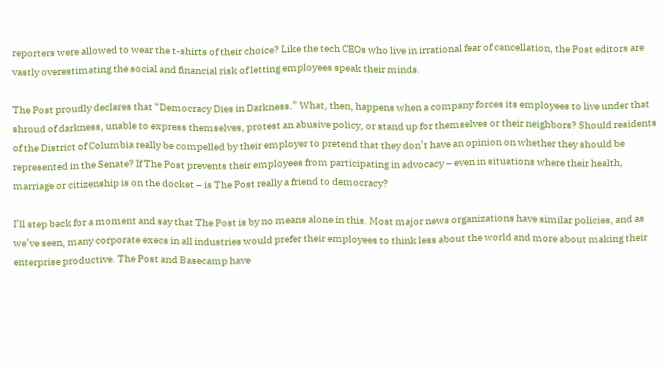reporters were allowed to wear the t-shirts of their choice? Like the tech CEOs who live in irrational fear of cancellation, the Post editors are vastly overestimating the social and financial risk of letting employees speak their minds.

The Post proudly declares that “Democracy Dies in Darkness.” What, then, happens when a company forces its employees to live under that shroud of darkness, unable to express themselves, protest an abusive policy, or stand up for themselves or their neighbors? Should residents of the District of Columbia really be compelled by their employer to pretend that they don’t have an opinion on whether they should be represented in the Senate? If The Post prevents their employees from participating in advocacy – even in situations where their health, marriage or citizenship is on the docket – is The Post really a friend to democracy?

I’ll step back for a moment and say that The Post is by no means alone in this. Most major news organizations have similar policies, and as we’ve seen, many corporate execs in all industries would prefer their employees to think less about the world and more about making their enterprise productive. The Post and Basecamp have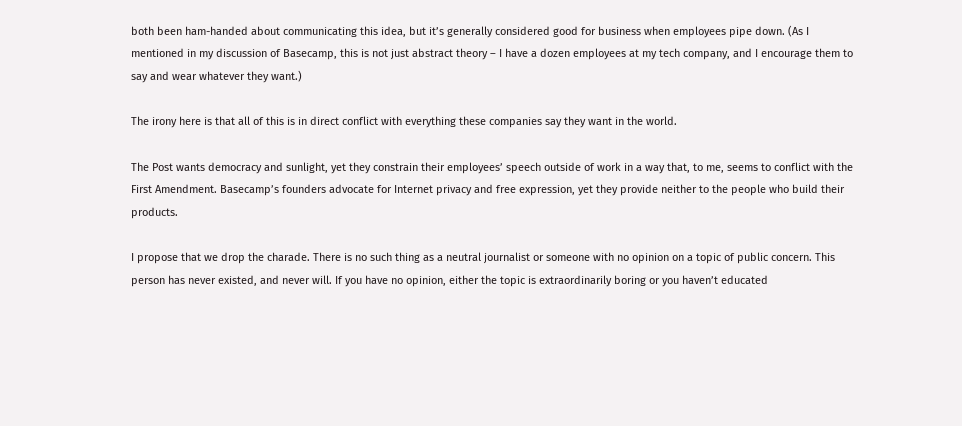both been ham-handed about communicating this idea, but it’s generally considered good for business when employees pipe down. (As I mentioned in my discussion of Basecamp, this is not just abstract theory – I have a dozen employees at my tech company, and I encourage them to say and wear whatever they want.)

The irony here is that all of this is in direct conflict with everything these companies say they want in the world.

The Post wants democracy and sunlight, yet they constrain their employees’ speech outside of work in a way that, to me, seems to conflict with the First Amendment. Basecamp’s founders advocate for Internet privacy and free expression, yet they provide neither to the people who build their products.

I propose that we drop the charade. There is no such thing as a neutral journalist or someone with no opinion on a topic of public concern. This person has never existed, and never will. If you have no opinion, either the topic is extraordinarily boring or you haven’t educated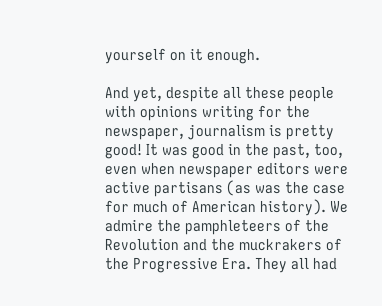yourself on it enough.

And yet, despite all these people with opinions writing for the newspaper, journalism is pretty good! It was good in the past, too, even when newspaper editors were active partisans (as was the case for much of American history). We admire the pamphleteers of the Revolution and the muckrakers of the Progressive Era. They all had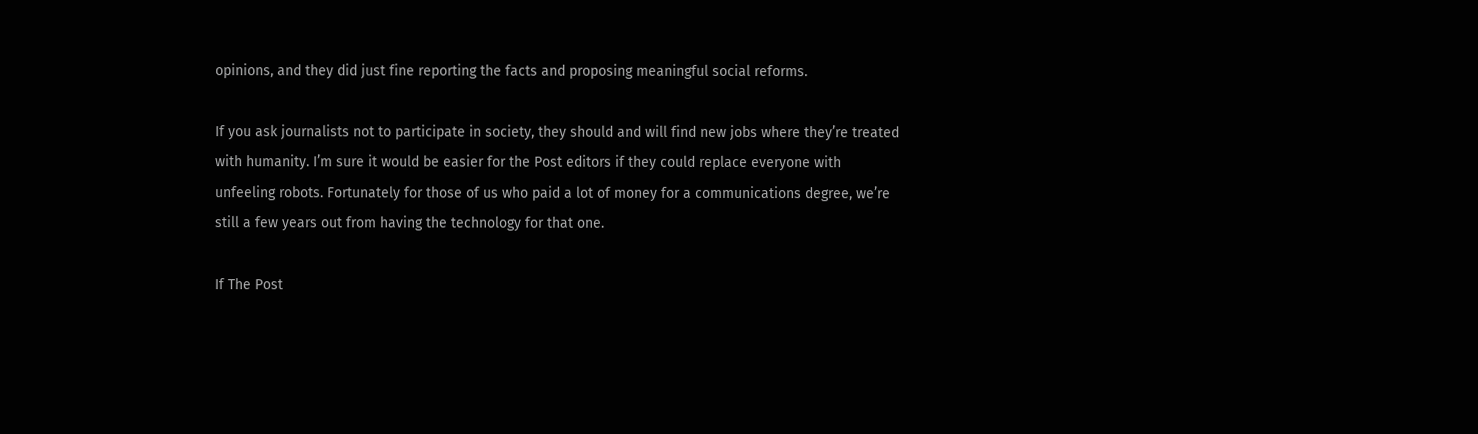opinions, and they did just fine reporting the facts and proposing meaningful social reforms.

If you ask journalists not to participate in society, they should and will find new jobs where they’re treated with humanity. I’m sure it would be easier for the Post editors if they could replace everyone with unfeeling robots. Fortunately for those of us who paid a lot of money for a communications degree, we’re still a few years out from having the technology for that one.

If The Post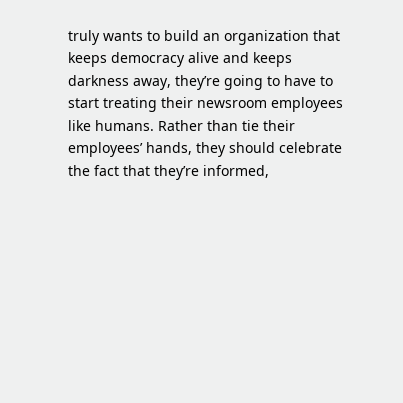truly wants to build an organization that keeps democracy alive and keeps darkness away, they’re going to have to start treating their newsroom employees like humans. Rather than tie their employees’ hands, they should celebrate the fact that they’re informed,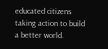educated citizens taking action to build a better world.